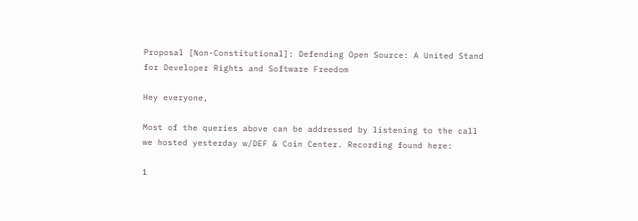Proposal [Non-Constitutional]: Defending Open Source: A United Stand for Developer Rights and Software Freedom

Hey everyone,

Most of the queries above can be addressed by listening to the call we hosted yesterday w/DEF & Coin Center. Recording found here:

1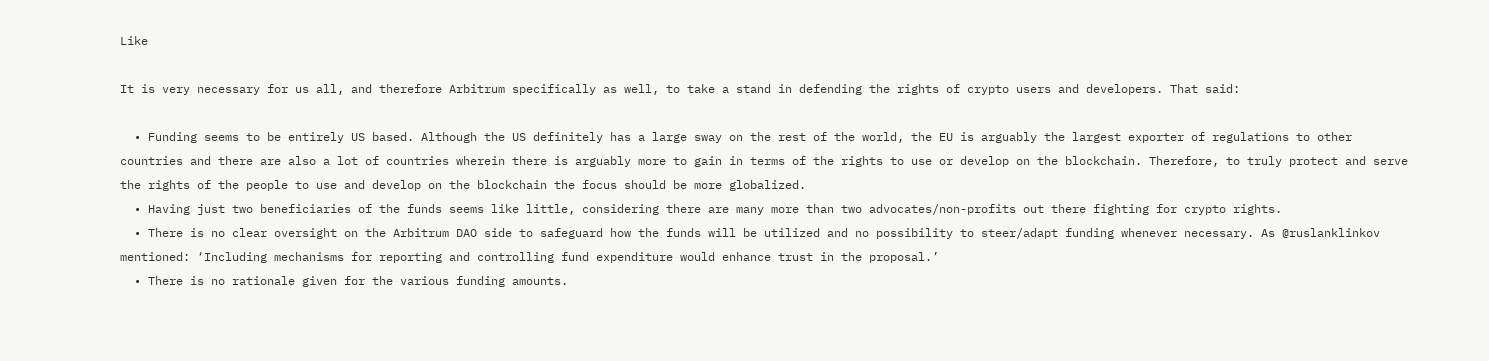Like

It is very necessary for us all, and therefore Arbitrum specifically as well, to take a stand in defending the rights of crypto users and developers. That said:

  • Funding seems to be entirely US based. Although the US definitely has a large sway on the rest of the world, the EU is arguably the largest exporter of regulations to other countries and there are also a lot of countries wherein there is arguably more to gain in terms of the rights to use or develop on the blockchain. Therefore, to truly protect and serve the rights of the people to use and develop on the blockchain the focus should be more globalized.
  • Having just two beneficiaries of the funds seems like little, considering there are many more than two advocates/non-profits out there fighting for crypto rights.
  • There is no clear oversight on the Arbitrum DAO side to safeguard how the funds will be utilized and no possibility to steer/adapt funding whenever necessary. As @ruslanklinkov mentioned: ‘Including mechanisms for reporting and controlling fund expenditure would enhance trust in the proposal.’
  • There is no rationale given for the various funding amounts.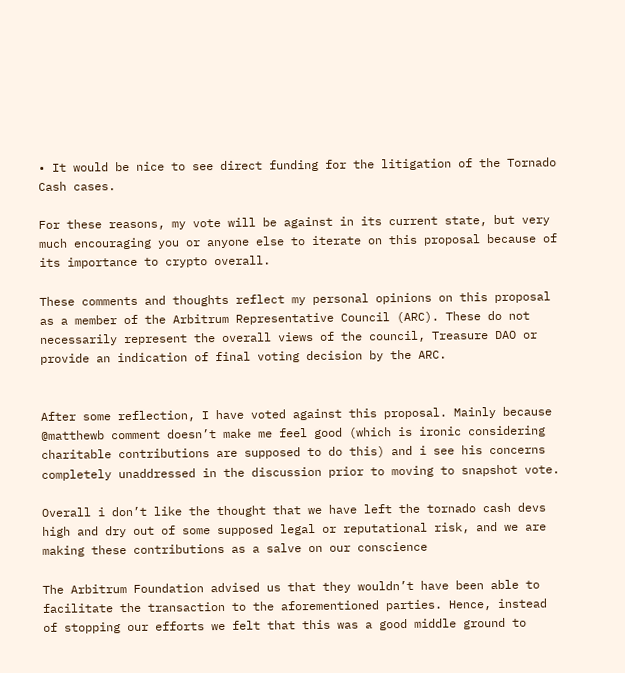• It would be nice to see direct funding for the litigation of the Tornado Cash cases.

For these reasons, my vote will be against in its current state, but very much encouraging you or anyone else to iterate on this proposal because of its importance to crypto overall.

These comments and thoughts reflect my personal opinions on this proposal as a member of the Arbitrum Representative Council (ARC). These do not necessarily represent the overall views of the council, Treasure DAO or provide an indication of final voting decision by the ARC.


After some reflection, I have voted against this proposal. Mainly because @matthewb comment doesn’t make me feel good (which is ironic considering charitable contributions are supposed to do this) and i see his concerns completely unaddressed in the discussion prior to moving to snapshot vote.

Overall i don’t like the thought that we have left the tornado cash devs high and dry out of some supposed legal or reputational risk, and we are making these contributions as a salve on our conscience

The Arbitrum Foundation advised us that they wouldn’t have been able to facilitate the transaction to the aforementioned parties. Hence, instead of stopping our efforts we felt that this was a good middle ground to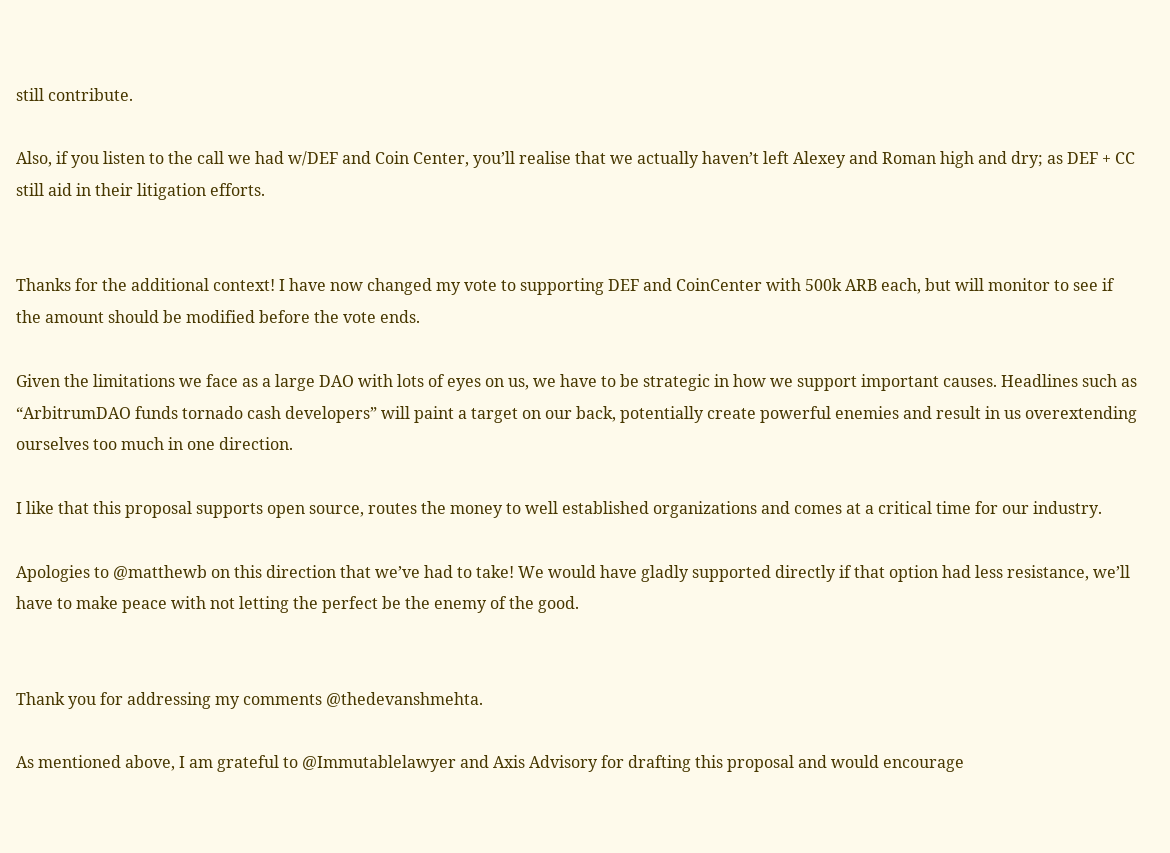still contribute.

Also, if you listen to the call we had w/DEF and Coin Center, you’ll realise that we actually haven’t left Alexey and Roman high and dry; as DEF + CC still aid in their litigation efforts.


Thanks for the additional context! I have now changed my vote to supporting DEF and CoinCenter with 500k ARB each, but will monitor to see if the amount should be modified before the vote ends.

Given the limitations we face as a large DAO with lots of eyes on us, we have to be strategic in how we support important causes. Headlines such as “ArbitrumDAO funds tornado cash developers” will paint a target on our back, potentially create powerful enemies and result in us overextending ourselves too much in one direction.

I like that this proposal supports open source, routes the money to well established organizations and comes at a critical time for our industry.

Apologies to @matthewb on this direction that we’ve had to take! We would have gladly supported directly if that option had less resistance, we’ll have to make peace with not letting the perfect be the enemy of the good.


Thank you for addressing my comments @thedevanshmehta.

As mentioned above, I am grateful to @Immutablelawyer and Axis Advisory for drafting this proposal and would encourage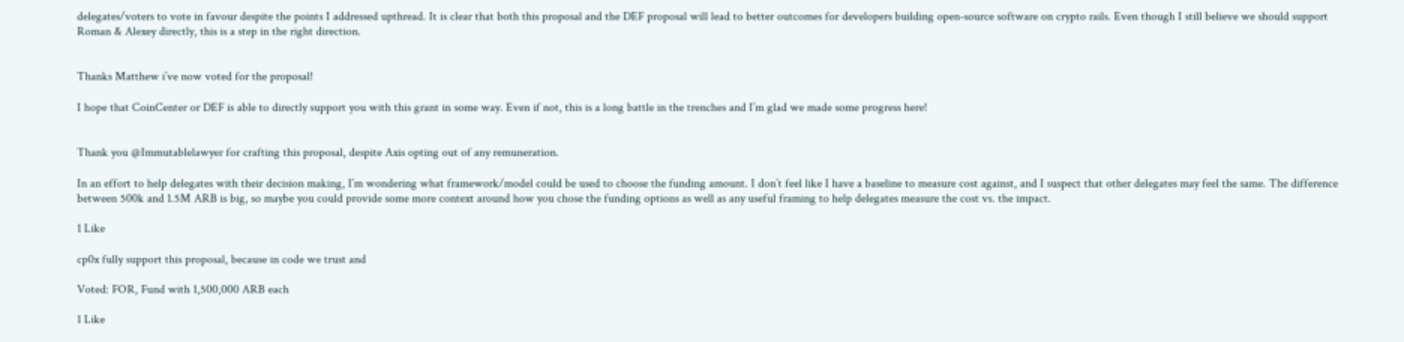delegates/voters to vote in favour despite the points I addressed upthread. It is clear that both this proposal and the DEF proposal will lead to better outcomes for developers building open-source software on crypto rails. Even though I still believe we should support Roman & Alexey directly, this is a step in the right direction.


Thanks Matthew i’ve now voted for the proposal!

I hope that CoinCenter or DEF is able to directly support you with this grant in some way. Even if not, this is a long battle in the trenches and I’m glad we made some progress here!


Thank you @Immutablelawyer for crafting this proposal, despite Axis opting out of any remuneration.

In an effort to help delegates with their decision making, I’m wondering what framework/model could be used to choose the funding amount. I don’t feel like I have a baseline to measure cost against, and I suspect that other delegates may feel the same. The difference between 500k and 1.5M ARB is big, so maybe you could provide some more context around how you chose the funding options as well as any useful framing to help delegates measure the cost vs. the impact.

1 Like

cp0x fully support this proposal, because in code we trust and

Voted: FOR, Fund with 1,500,000 ARB each

1 Like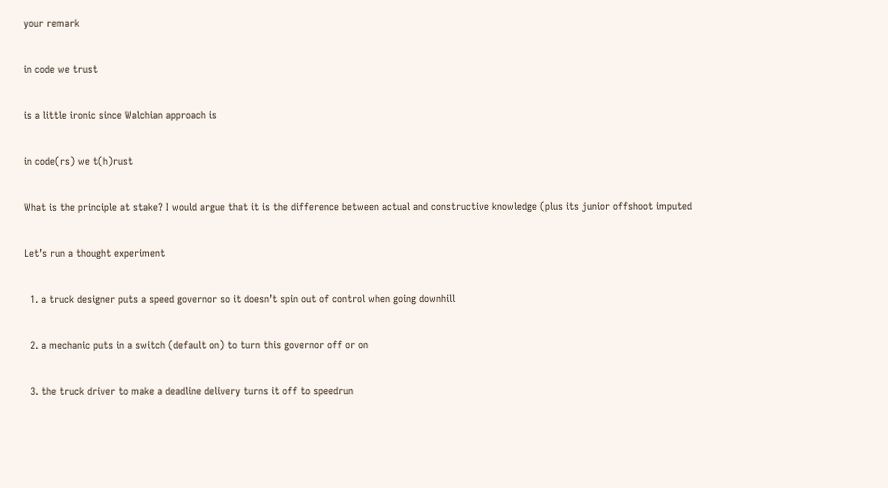your remark

in code we trust

is a little ironic since Walchian approach is

in code(rs) we t(h)rust

What is the principle at stake? I would argue that it is the difference between actual and constructive knowledge (plus its junior offshoot imputed

Let’s run a thought experiment

  1. a truck designer puts a speed governor so it doesn’t spin out of control when going downhill

  2. a mechanic puts in a switch (default on) to turn this governor off or on

  3. the truck driver to make a deadline delivery turns it off to speedrun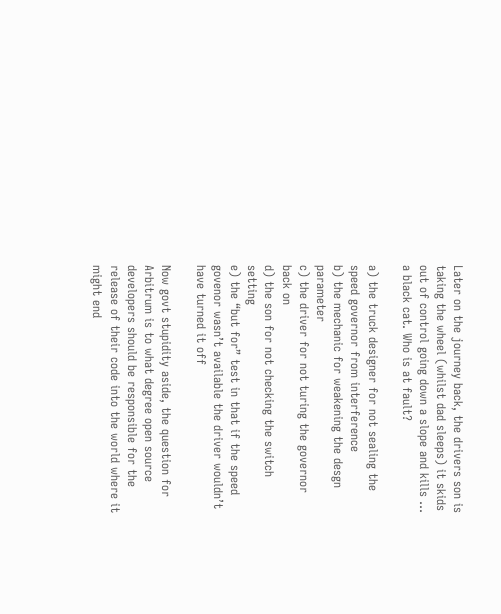Later on the journey back, the drivers son is taking the wheel (whilst dad sleeps) it skids out of control going down a slope and kills … a black cat. Who is at fault?

a) the truck designer for not sealing the speed governor from interference
b) the mechanic for weakening the desgn parameter
c) the driver for not turing the governor back on
d) the son for not checking the switch setting
e) the “but for” test in that if the speed govenor wasn’t available the driver wouldn’t have turned it off

Now govt stupidity aside, the question for Arbitrum is to what degree open source developers should be responsible for the release of their code into the world where it might end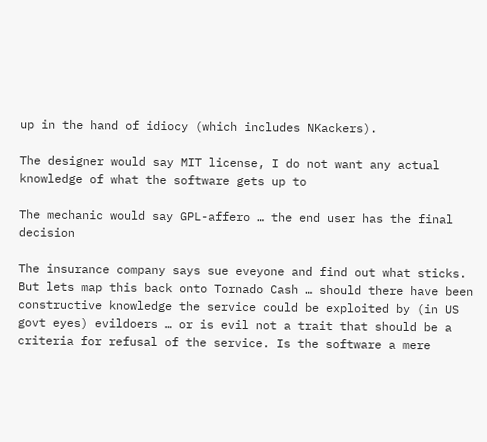up in the hand of idiocy (which includes NKackers).

The designer would say MIT license, I do not want any actual knowledge of what the software gets up to

The mechanic would say GPL-affero … the end user has the final decision

The insurance company says sue eveyone and find out what sticks. But lets map this back onto Tornado Cash … should there have been constructive knowledge the service could be exploited by (in US govt eyes) evildoers … or is evil not a trait that should be a criteria for refusal of the service. Is the software a mere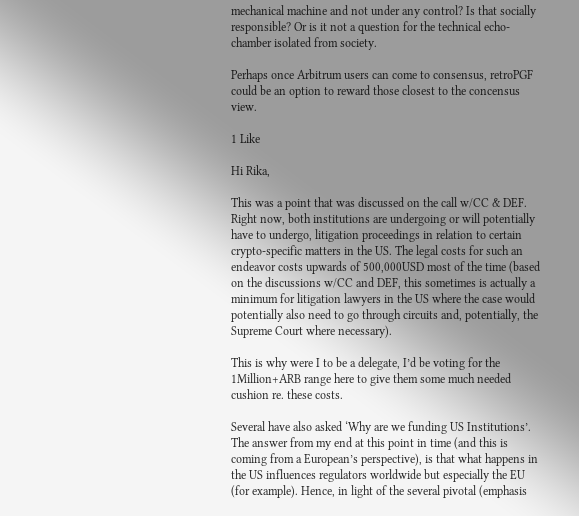mechanical machine and not under any control? Is that socially responsible? Or is it not a question for the technical echo-chamber isolated from society.

Perhaps once Arbitrum users can come to consensus, retroPGF could be an option to reward those closest to the concensus view.

1 Like

Hi Rika,

This was a point that was discussed on the call w/CC & DEF. Right now, both institutions are undergoing or will potentially have to undergo, litigation proceedings in relation to certain crypto-specific matters in the US. The legal costs for such an endeavor costs upwards of 500,000USD most of the time (based on the discussions w/CC and DEF, this sometimes is actually a minimum for litigation lawyers in the US where the case would potentially also need to go through circuits and, potentially, the Supreme Court where necessary).

This is why were I to be a delegate, I’d be voting for the 1Million+ARB range here to give them some much needed cushion re. these costs.

Several have also asked ‘Why are we funding US Institutions’. The answer from my end at this point in time (and this is coming from a European’s perspective), is that what happens in the US influences regulators worldwide but especially the EU (for example). Hence, in light of the several pivotal (emphasis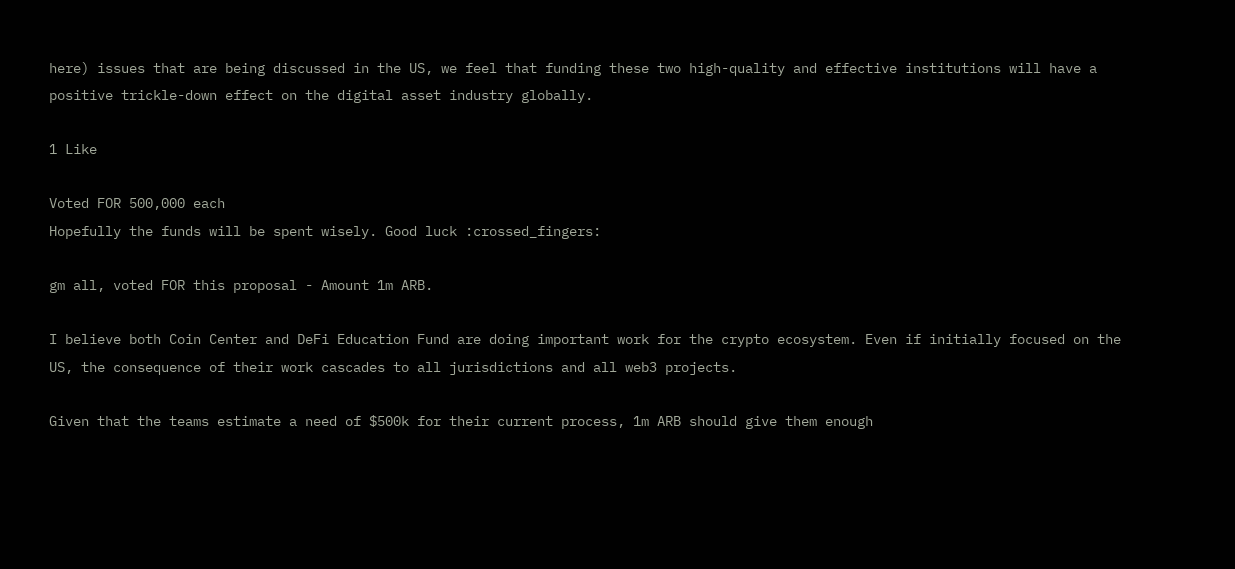here) issues that are being discussed in the US, we feel that funding these two high-quality and effective institutions will have a positive trickle-down effect on the digital asset industry globally.

1 Like

Voted FOR 500,000 each
Hopefully the funds will be spent wisely. Good luck :crossed_fingers:

gm all, voted FOR this proposal - Amount 1m ARB.

I believe both Coin Center and DeFi Education Fund are doing important work for the crypto ecosystem. Even if initially focused on the US, the consequence of their work cascades to all jurisdictions and all web3 projects.

Given that the teams estimate a need of $500k for their current process, 1m ARB should give them enough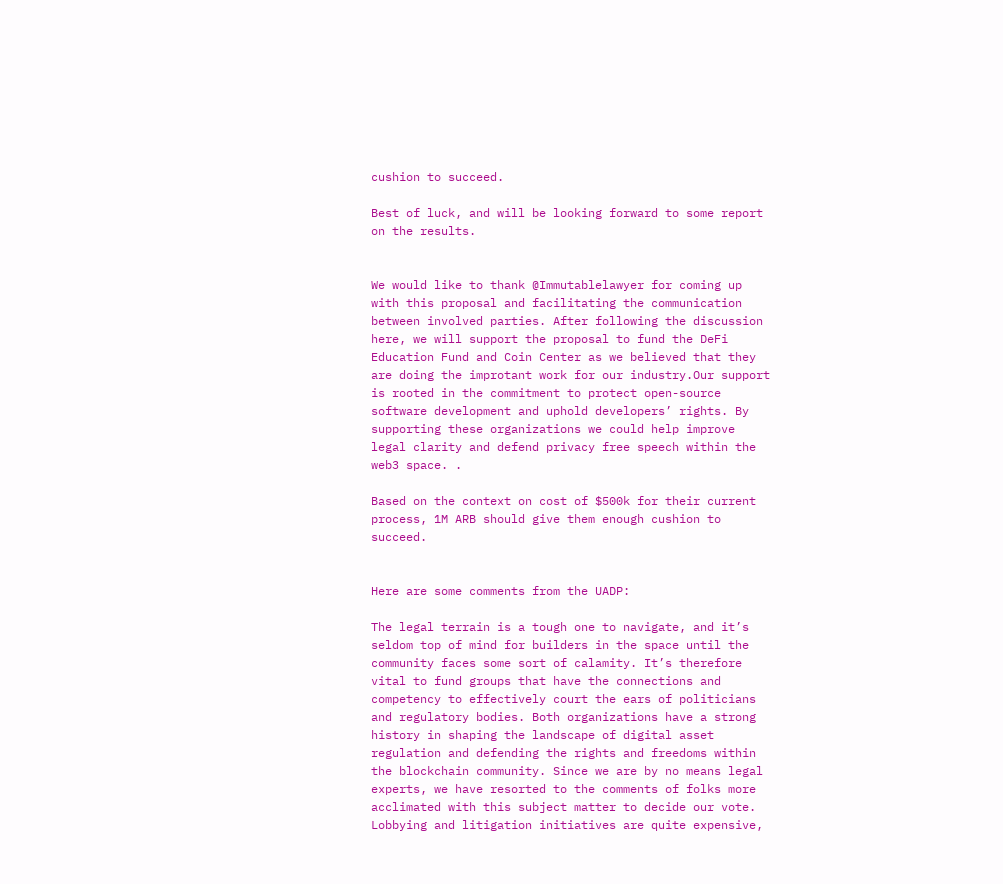cushion to succeed.

Best of luck, and will be looking forward to some report on the results.


We would like to thank @Immutablelawyer for coming up with this proposal and facilitating the communication between involved parties. After following the discussion here, we will support the proposal to fund the DeFi Education Fund and Coin Center as we believed that they are doing the improtant work for our industry.Our support is rooted in the commitment to protect open-source software development and uphold developers’ rights. By supporting these organizations we could help improve legal clarity and defend privacy free speech within the web3 space. .

Based on the context on cost of $500k for their current process, 1M ARB should give them enough cushion to succeed.


Here are some comments from the UADP:

The legal terrain is a tough one to navigate, and it’s seldom top of mind for builders in the space until the community faces some sort of calamity. It’s therefore vital to fund groups that have the connections and competency to effectively court the ears of politicians and regulatory bodies. Both organizations have a strong history in shaping the landscape of digital asset regulation and defending the rights and freedoms within the blockchain community. Since we are by no means legal experts, we have resorted to the comments of folks more acclimated with this subject matter to decide our vote. Lobbying and litigation initiatives are quite expensive,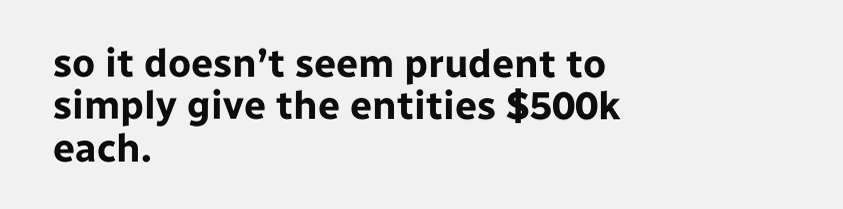so it doesn’t seem prudent to simply give the entities $500k each.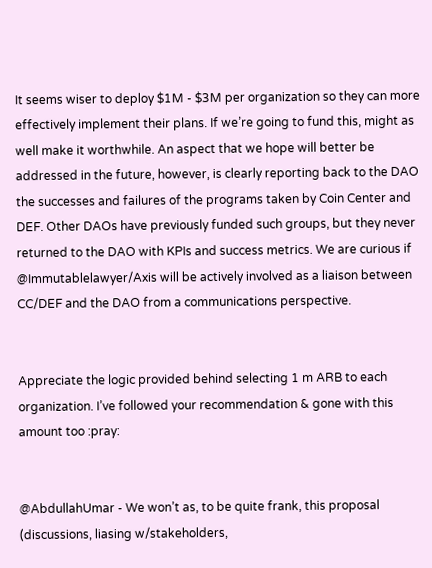It seems wiser to deploy $1M - $3M per organization so they can more effectively implement their plans. If we’re going to fund this, might as well make it worthwhile. An aspect that we hope will better be addressed in the future, however, is clearly reporting back to the DAO the successes and failures of the programs taken by Coin Center and DEF. Other DAOs have previously funded such groups, but they never returned to the DAO with KPIs and success metrics. We are curious if @Immutablelawyer/Axis will be actively involved as a liaison between CC/DEF and the DAO from a communications perspective.


Appreciate the logic provided behind selecting 1 m ARB to each organization. I’ve followed your recommendation & gone with this amount too :pray:


@AbdullahUmar - We won’t as, to be quite frank, this proposal (discussions, liasing w/stakeholders,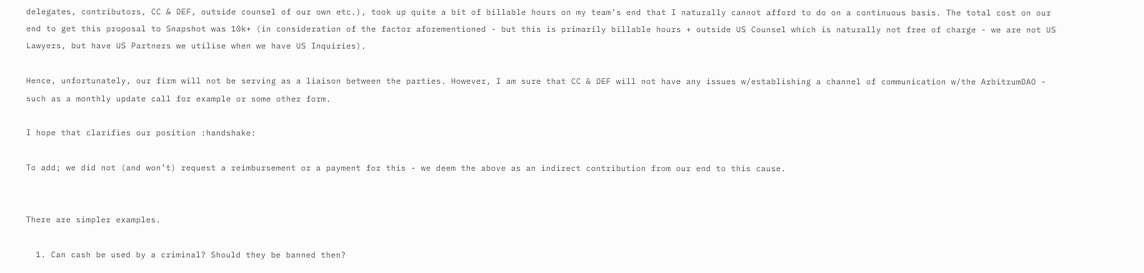delegates, contributors, CC & DEF, outside counsel of our own etc.), took up quite a bit of billable hours on my team’s end that I naturally cannot afford to do on a continuous basis. The total cost on our end to get this proposal to Snapshot was 10k+ (in consideration of the factor aforementioned - but this is primarily billable hours + outside US Counsel which is naturally not free of charge - we are not US Lawyers, but have US Partners we utilise when we have US Inquiries).

Hence, unfortunately, our firm will not be serving as a liaison between the parties. However, I am sure that CC & DEF will not have any issues w/establishing a channel of communication w/the ArbitrumDAO - such as a monthly update call for example or some other form.

I hope that clarifies our position :handshake:

To add; we did not (and won’t) request a reimbursement or a payment for this - we deem the above as an indirect contribution from our end to this cause.


There are simpler examples.

  1. Can cash be used by a criminal? Should they be banned then?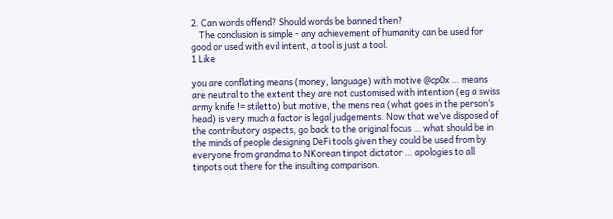2. Can words offend? Should words be banned then?
    The conclusion is simple - any achievement of humanity can be used for good or used with evil intent, a tool is just a tool.
1 Like

you are conflating means (money, language) with motive @cp0x … means are neutral to the extent they are not customised with intention (eg a swiss army knife != stiletto) but motive, the mens rea (what goes in the person’s head) is very much a factor is legal judgements. Now that we’ve disposed of the contributory aspects, go back to the original focus … what should be in the minds of people designing DeFi tools given they could be used from by everyone from grandma to NKorean tinpot dictator … apologies to all tinpots out there for the insulting comparison.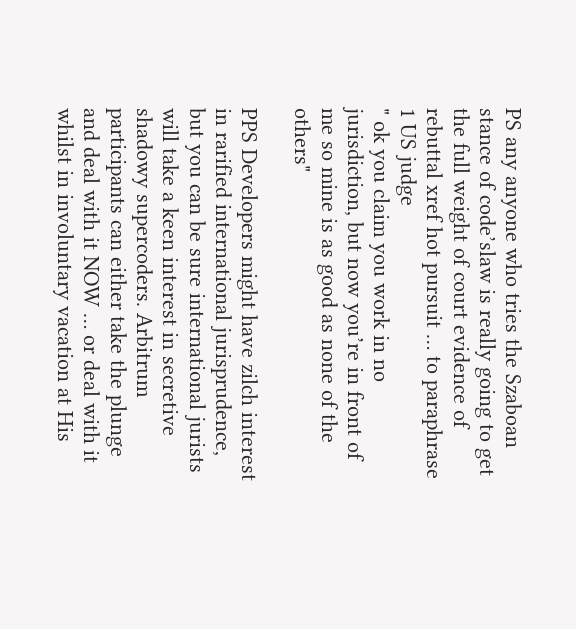PS any anyone who tries the Szaboan stance of code’slaw is really going to get the full weight of court evidence of rebuttal xref hot pursuit … to paraphrase 1 US judge
" ok you claim you work in no jurisdiction, but now you’re in front of me so mine is as good as none of the others"

PPS Developers might have zilch interest in rarified international jurisprudence, but you can be sure international jurists will take a keen interest in secretive shadowy supercoders. Arbitrum participants can either take the plunge and deal with it NOW … or deal with it whilst in involuntary vacation at His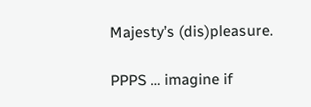Majesty’s (dis)pleasure.

PPPS … imagine if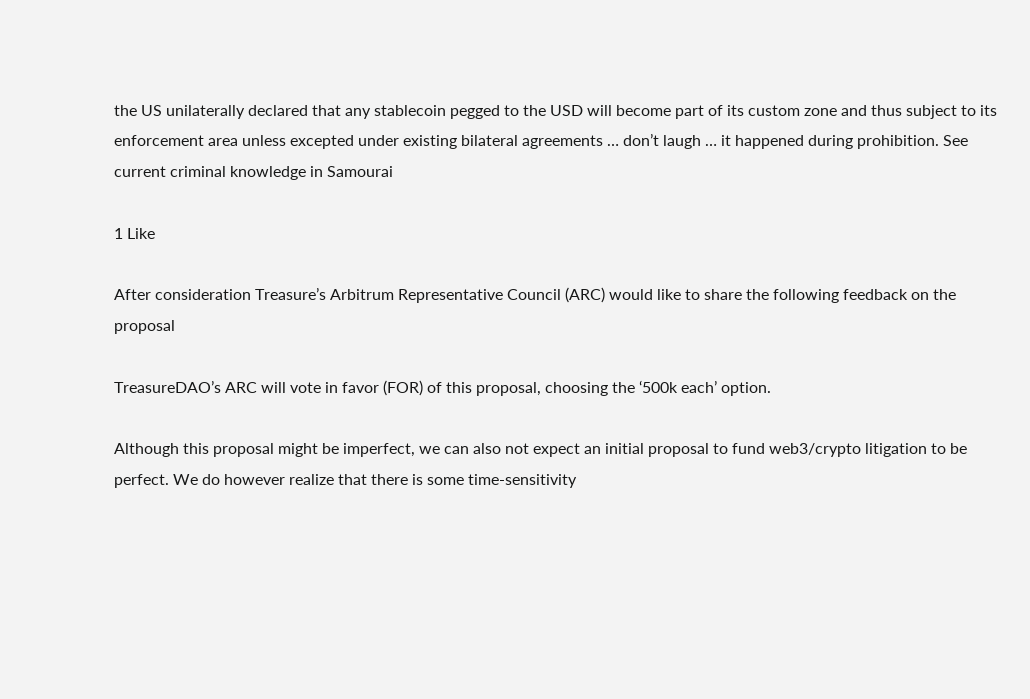the US unilaterally declared that any stablecoin pegged to the USD will become part of its custom zone and thus subject to its enforcement area unless excepted under existing bilateral agreements … don’t laugh … it happened during prohibition. See current criminal knowledge in Samourai

1 Like

After consideration Treasure’s Arbitrum Representative Council (ARC) would like to share the following feedback on the proposal

TreasureDAO’s ARC will vote in favor (FOR) of this proposal, choosing the ‘500k each’ option.

Although this proposal might be imperfect, we can also not expect an initial proposal to fund web3/crypto litigation to be perfect. We do however realize that there is some time-sensitivity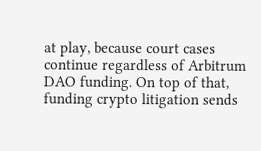at play, because court cases continue regardless of Arbitrum DAO funding. On top of that, funding crypto litigation sends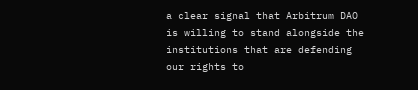a clear signal that Arbitrum DAO is willing to stand alongside the institutions that are defending our rights to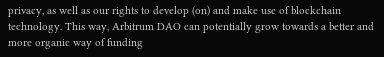privacy, as well as our rights to develop (on) and make use of blockchain technology. This way, Arbitrum DAO can potentially grow towards a better and more organic way of funding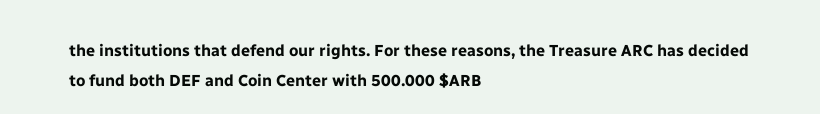the institutions that defend our rights. For these reasons, the Treasure ARC has decided to fund both DEF and Coin Center with 500.000 $ARB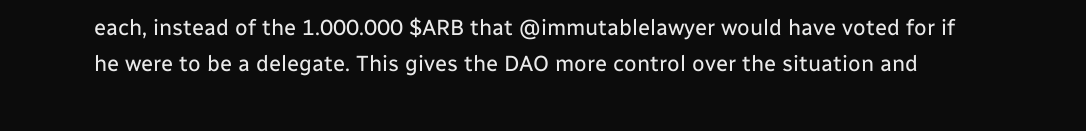each, instead of the 1.000.000 $ARB that @immutablelawyer would have voted for if he were to be a delegate. This gives the DAO more control over the situation and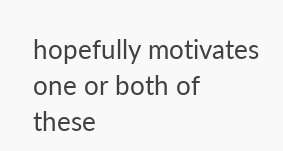hopefully motivates one or both of these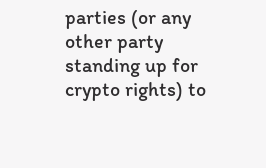parties (or any other party standing up for crypto rights) to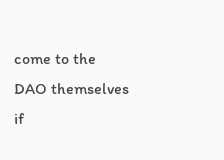come to the DAO themselves if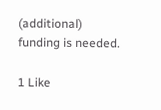(additional) funding is needed.

1 Like